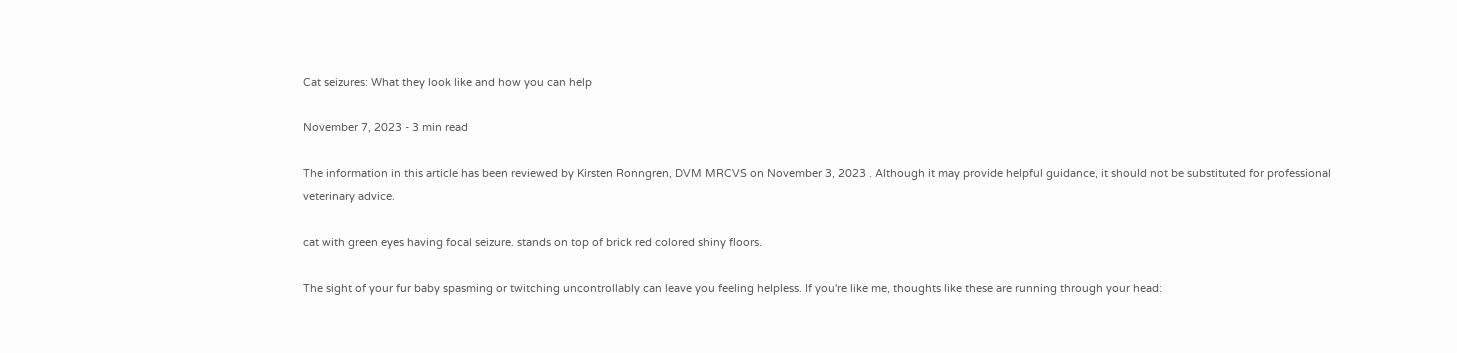Cat seizures: What they look like and how you can help

November 7, 2023 - 3 min read

The information in this article has been reviewed by Kirsten Ronngren, DVM MRCVS on November 3, 2023 . Although it may provide helpful guidance, it should not be substituted for professional veterinary advice.

cat with green eyes having focal seizure. stands on top of brick red colored shiny floors.

The sight of your fur baby spasming or twitching uncontrollably can leave you feeling helpless. If you're like me, thoughts like these are running through your head: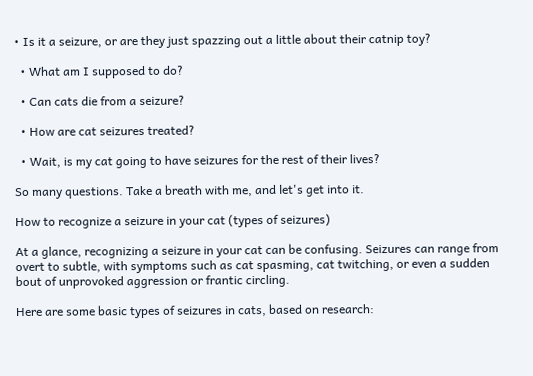• Is it a seizure, or are they just spazzing out a little about their catnip toy?

  • What am I supposed to do?

  • Can cats die from a seizure?

  • How are cat seizures treated?

  • Wait, is my cat going to have seizures for the rest of their lives?

So many questions. Take a breath with me, and let's get into it.

How to recognize a seizure in your cat (types of seizures)

At a glance, recognizing a seizure in your cat can be confusing. Seizures can range from overt to subtle, with symptoms such as cat spasming, cat twitching, or even a sudden bout of unprovoked aggression or frantic circling.

Here are some basic types of seizures in cats, based on research: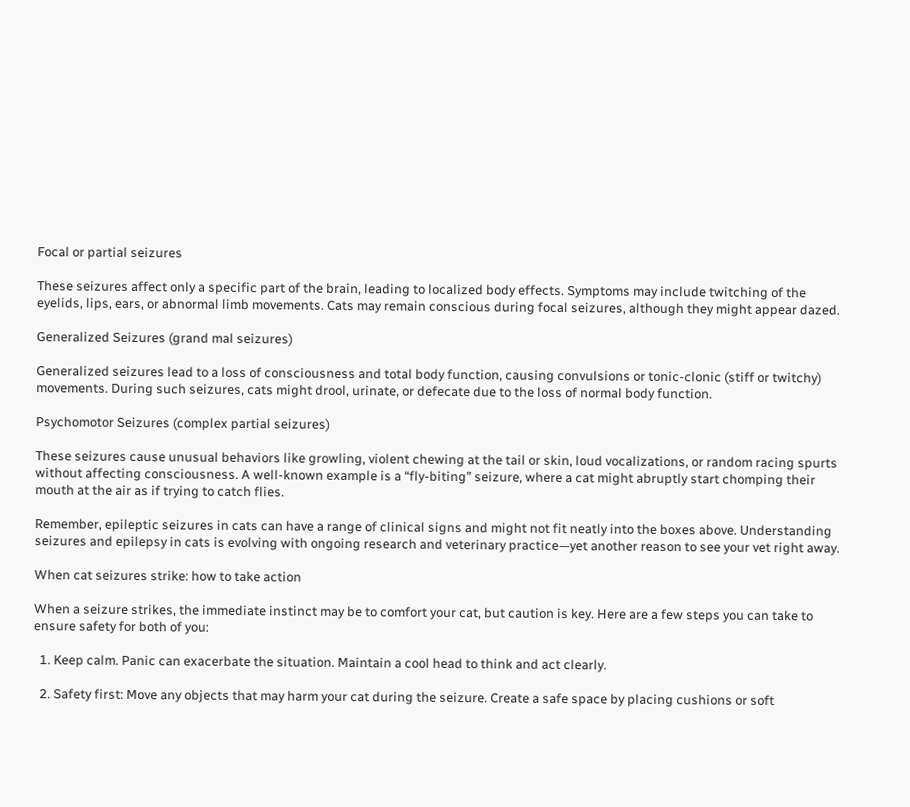Focal or partial seizures

These seizures affect only a specific part of the brain, leading to localized body effects. Symptoms may include twitching of the eyelids, lips, ears, or abnormal limb movements. Cats may remain conscious during focal seizures, although they might appear dazed.

Generalized Seizures (grand mal seizures)

Generalized seizures lead to a loss of consciousness and total body function, causing convulsions or tonic-clonic (stiff or twitchy) movements. During such seizures, cats might drool, urinate, or defecate due to the loss of normal body function.

Psychomotor Seizures (complex partial seizures)

These seizures cause unusual behaviors like growling, violent chewing at the tail or skin, loud vocalizations, or random racing spurts without affecting consciousness. A well-known example is a “fly-biting” seizure, where a cat might abruptly start chomping their mouth at the air as if trying to catch flies.

Remember, epileptic seizures in cats can have a range of clinical signs and might not fit neatly into the boxes above. Understanding seizures and epilepsy in cats is evolving with ongoing research and veterinary practice—yet another reason to see your vet right away.

When cat seizures strike: how to take action

When a seizure strikes, the immediate instinct may be to comfort your cat, but caution is key. Here are a few steps you can take to ensure safety for both of you:

  1. Keep calm. Panic can exacerbate the situation. Maintain a cool head to think and act clearly.

  2. Safety first: Move any objects that may harm your cat during the seizure. Create a safe space by placing cushions or soft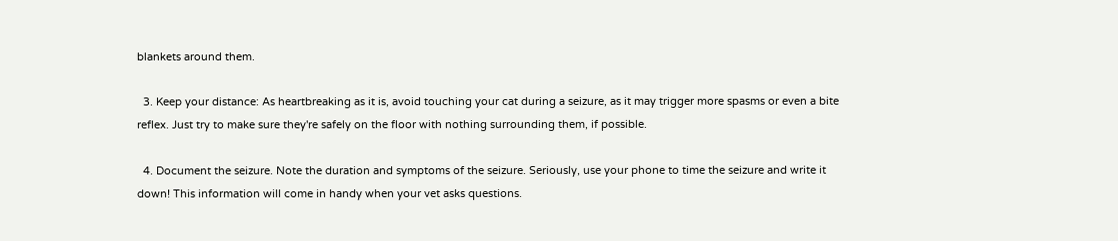blankets around them.

  3. Keep your distance: As heartbreaking as it is, avoid touching your cat during a seizure, as it may trigger more spasms or even a bite reflex. Just try to make sure they're safely on the floor with nothing surrounding them, if possible.

  4. Document the seizure. Note the duration and symptoms of the seizure. Seriously, use your phone to time the seizure and write it down! This information will come in handy when your vet asks questions.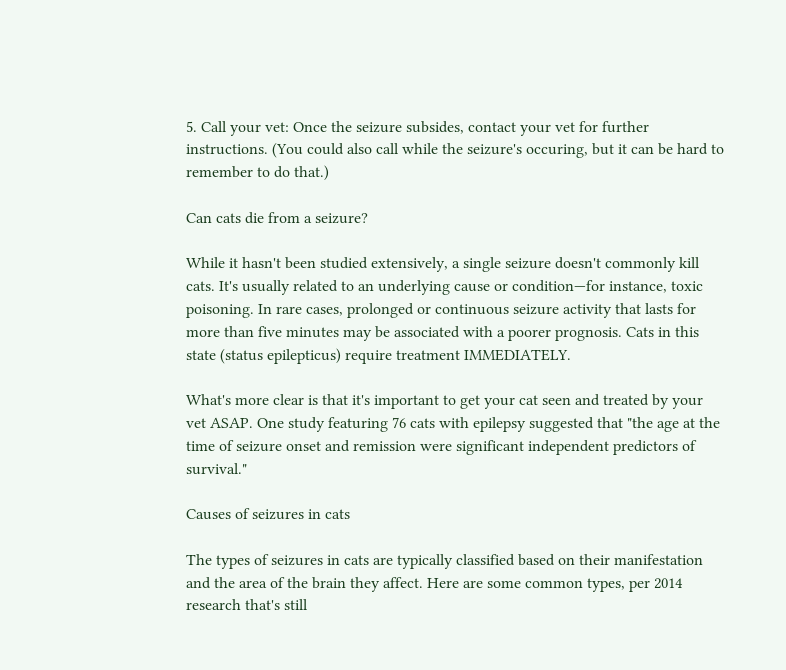5. Call your vet: Once the seizure subsides, contact your vet for further instructions. (You could also call while the seizure's occuring, but it can be hard to remember to do that.)

Can cats die from a seizure?

While it hasn't been studied extensively, a single seizure doesn't commonly kill cats. It's usually related to an underlying cause or condition—for instance, toxic poisoning. In rare cases, prolonged or continuous seizure activity that lasts for more than five minutes may be associated with a poorer prognosis. Cats in this state (status epilepticus) require treatment IMMEDIATELY.

What's more clear is that it's important to get your cat seen and treated by your vet ASAP. One study featuring 76 cats with epilepsy suggested that "the age at the time of seizure onset and remission were significant independent predictors of survival."

Causes of seizures in cats

The types of seizures in cats are typically classified based on their manifestation and the area of the brain they affect. Here are some common types, per 2014 research that's still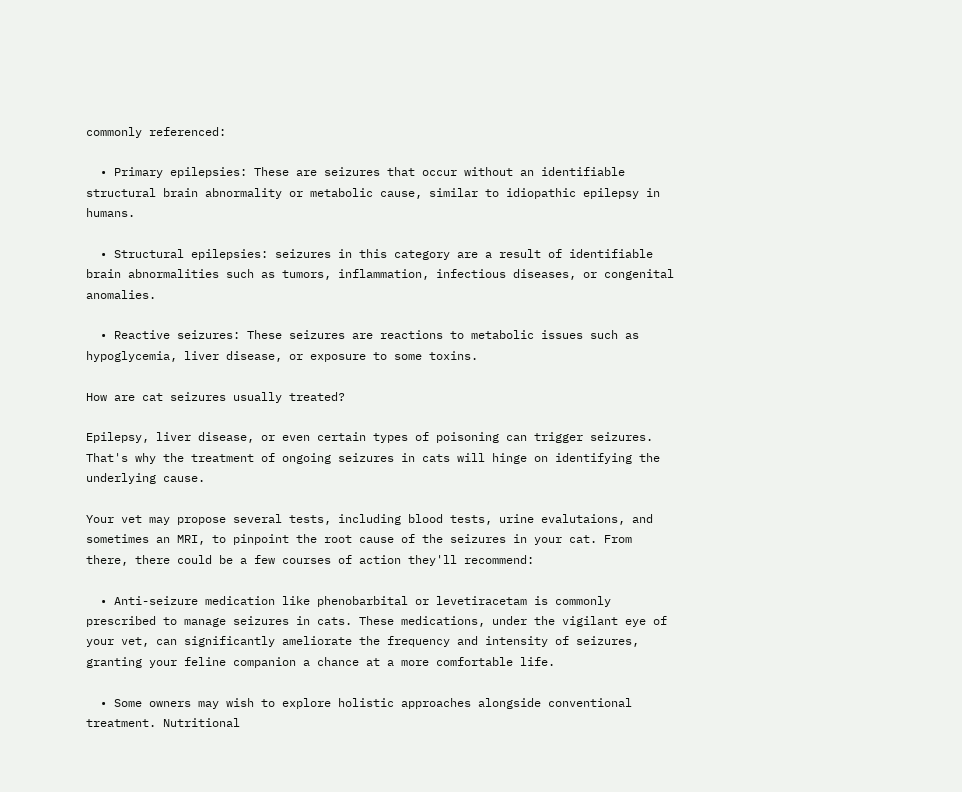commonly referenced:

  • Primary epilepsies: These are seizures that occur without an identifiable structural brain abnormality or metabolic cause, similar to idiopathic epilepsy in humans.

  • Structural epilepsies: seizures in this category are a result of identifiable brain abnormalities such as tumors, inflammation, infectious diseases, or congenital anomalies.

  • Reactive seizures: These seizures are reactions to metabolic issues such as hypoglycemia, liver disease, or exposure to some toxins.

How are cat seizures usually treated?

Epilepsy, liver disease, or even certain types of poisoning can trigger seizures. That's why the treatment of ongoing seizures in cats will hinge on identifying the underlying cause.

Your vet may propose several tests, including blood tests, urine evalutaions, and sometimes an MRI, to pinpoint the root cause of the seizures in your cat. From there, there could be a few courses of action they'll recommend:

  • Anti-seizure medication like phenobarbital or levetiracetam is commonly prescribed to manage seizures in cats. These medications, under the vigilant eye of your vet, can significantly ameliorate the frequency and intensity of seizures, granting your feline companion a chance at a more comfortable life.

  • Some owners may wish to explore holistic approaches alongside conventional treatment. Nutritional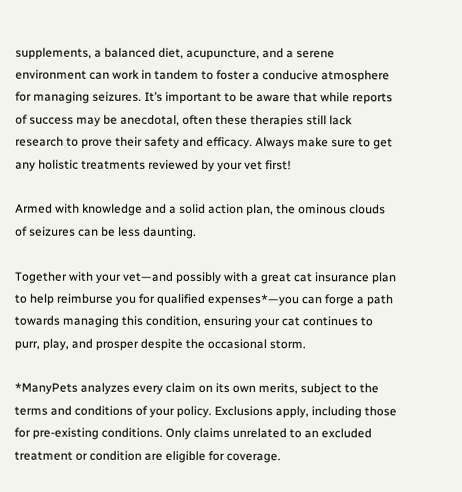supplements, a balanced diet, acupuncture, and a serene environment can work in tandem to foster a conducive atmosphere for managing seizures. It’s important to be aware that while reports of success may be anecdotal, often these therapies still lack research to prove their safety and efficacy. Always make sure to get any holistic treatments reviewed by your vet first!

Armed with knowledge and a solid action plan, the ominous clouds of seizures can be less daunting.

Together with your vet—and possibly with a great cat insurance plan to help reimburse you for qualified expenses*—you can forge a path towards managing this condition, ensuring your cat continues to purr, play, and prosper despite the occasional storm.

*ManyPets analyzes every claim on its own merits, subject to the terms and conditions of your policy. Exclusions apply, including those for pre-existing conditions. Only claims unrelated to an excluded treatment or condition are eligible for coverage.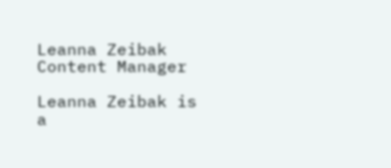Leanna Zeibak
Content Manager

Leanna Zeibak is a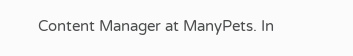Content Manager at ManyPets. In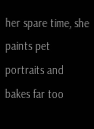her spare time, she paints pet portraits and bakes far too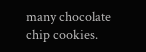many chocolate chip cookies.